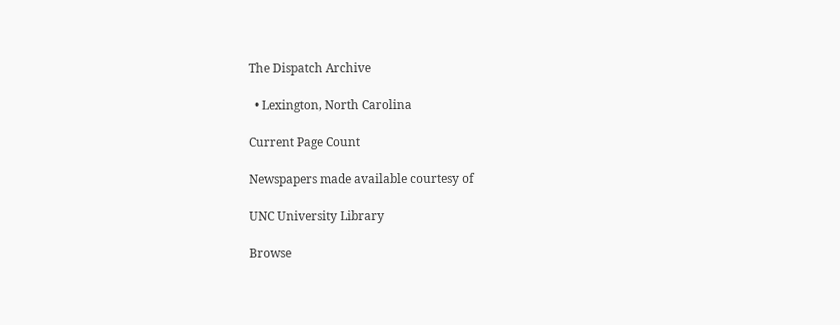The Dispatch Archive

  • Lexington, North Carolina

Current Page Count

Newspapers made available courtesy of

UNC University Library

Browse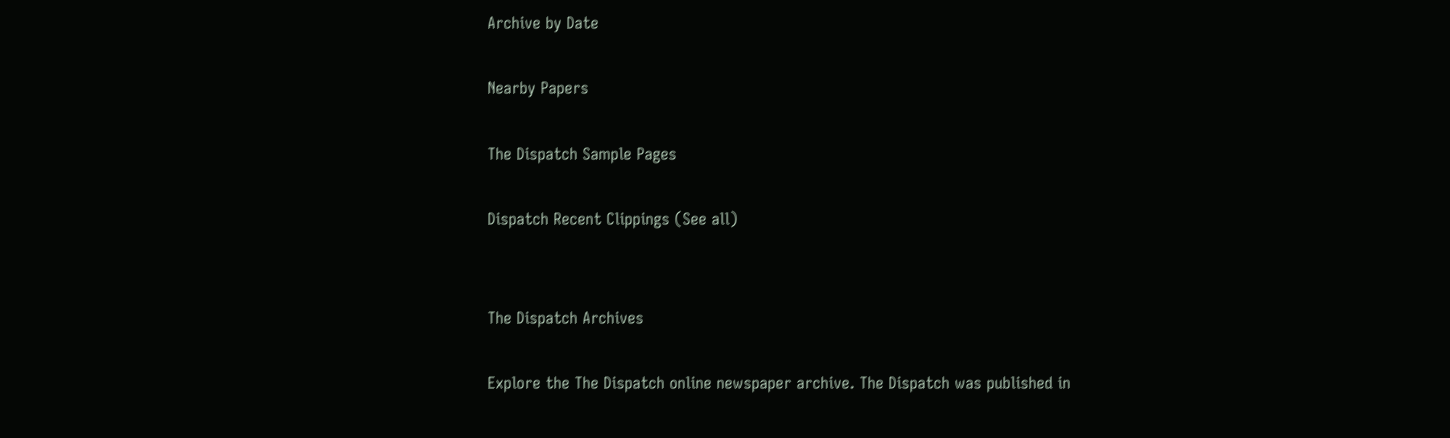Archive by Date

Nearby Papers

The Dispatch Sample Pages

Dispatch Recent Clippings (See all)


The Dispatch Archives

Explore the The Dispatch online newspaper archive. The Dispatch was published in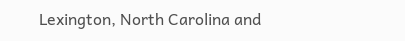Lexington, North Carolina and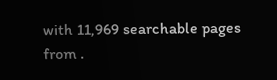with 11,969 searchable pages from .